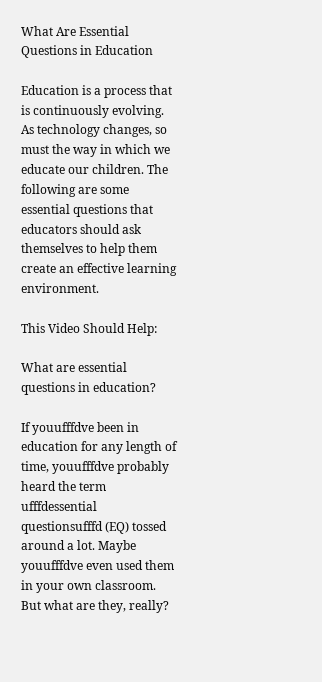What Are Essential Questions in Education

Education is a process that is continuously evolving. As technology changes, so must the way in which we educate our children. The following are some essential questions that educators should ask themselves to help them create an effective learning environment.

This Video Should Help:

What are essential questions in education?

If youufffdve been in education for any length of time, youufffdve probably heard the term ufffdessential questionsufffd (EQ) tossed around a lot. Maybe youufffdve even used them in your own classroom. But what are they, really?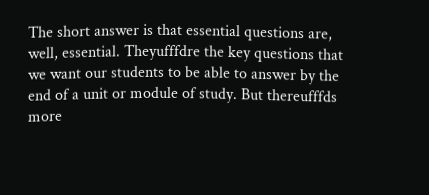The short answer is that essential questions are, well, essential. Theyufffdre the key questions that we want our students to be able to answer by the end of a unit or module of study. But thereufffds more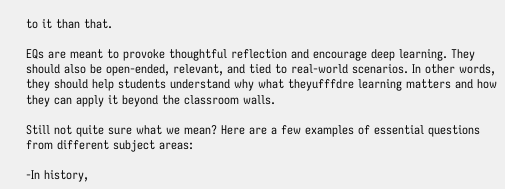to it than that.

EQs are meant to provoke thoughtful reflection and encourage deep learning. They should also be open-ended, relevant, and tied to real-world scenarios. In other words, they should help students understand why what theyufffdre learning matters and how they can apply it beyond the classroom walls.

Still not quite sure what we mean? Here are a few examples of essential questions from different subject areas:

-In history,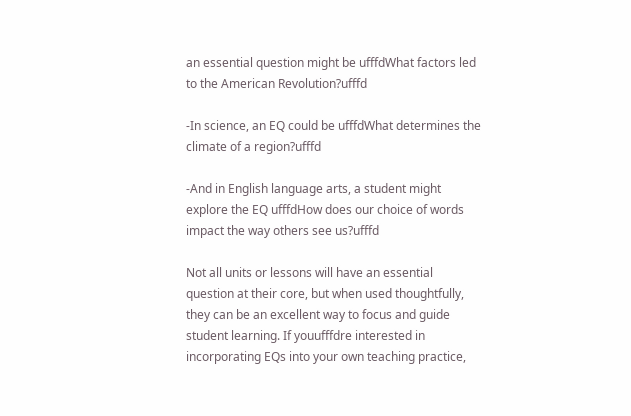an essential question might be ufffdWhat factors led to the American Revolution?ufffd

-In science, an EQ could be ufffdWhat determines the climate of a region?ufffd

-And in English language arts, a student might explore the EQ ufffdHow does our choice of words impact the way others see us?ufffd

Not all units or lessons will have an essential question at their core, but when used thoughtfully, they can be an excellent way to focus and guide student learning. If youufffdre interested in incorporating EQs into your own teaching practice,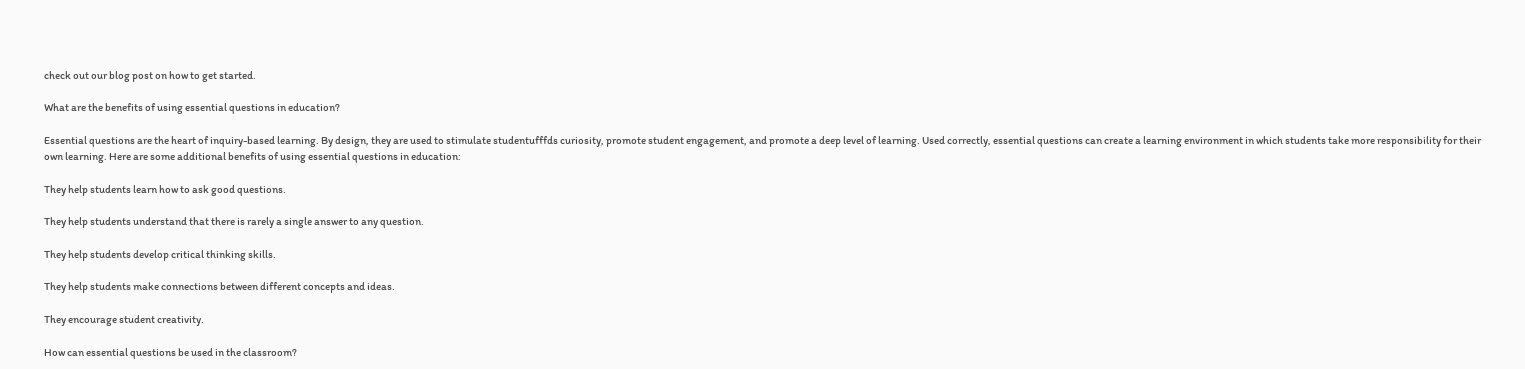check out our blog post on how to get started.

What are the benefits of using essential questions in education?

Essential questions are the heart of inquiry-based learning. By design, they are used to stimulate studentufffds curiosity, promote student engagement, and promote a deep level of learning. Used correctly, essential questions can create a learning environment in which students take more responsibility for their own learning. Here are some additional benefits of using essential questions in education:

They help students learn how to ask good questions.

They help students understand that there is rarely a single answer to any question.

They help students develop critical thinking skills.

They help students make connections between different concepts and ideas.

They encourage student creativity.

How can essential questions be used in the classroom?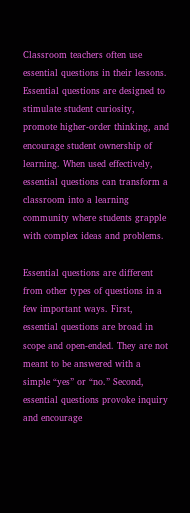Classroom teachers often use essential questions in their lessons. Essential questions are designed to stimulate student curiosity, promote higher-order thinking, and encourage student ownership of learning. When used effectively, essential questions can transform a classroom into a learning community where students grapple with complex ideas and problems.

Essential questions are different from other types of questions in a few important ways. First, essential questions are broad in scope and open-ended. They are not meant to be answered with a simple “yes” or “no.” Second, essential questions provoke inquiry and encourage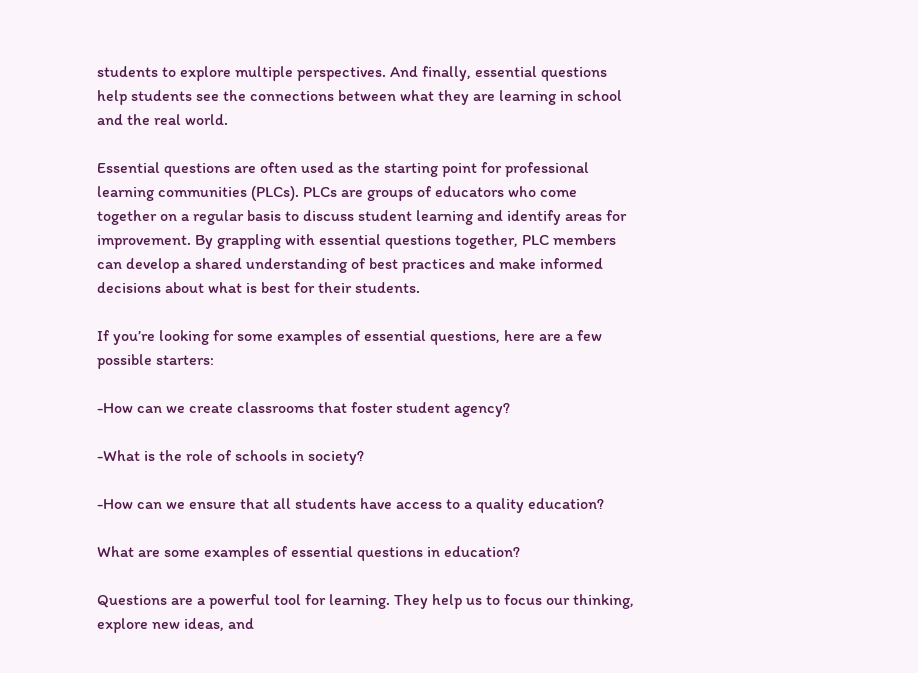students to explore multiple perspectives. And finally, essential questions help students see the connections between what they are learning in school and the real world.

Essential questions are often used as the starting point for professional learning communities (PLCs). PLCs are groups of educators who come together on a regular basis to discuss student learning and identify areas for improvement. By grappling with essential questions together, PLC members can develop a shared understanding of best practices and make informed decisions about what is best for their students.

If you’re looking for some examples of essential questions, here are a few possible starters:

-How can we create classrooms that foster student agency?

-What is the role of schools in society?

-How can we ensure that all students have access to a quality education?

What are some examples of essential questions in education?

Questions are a powerful tool for learning. They help us to focus our thinking, explore new ideas, and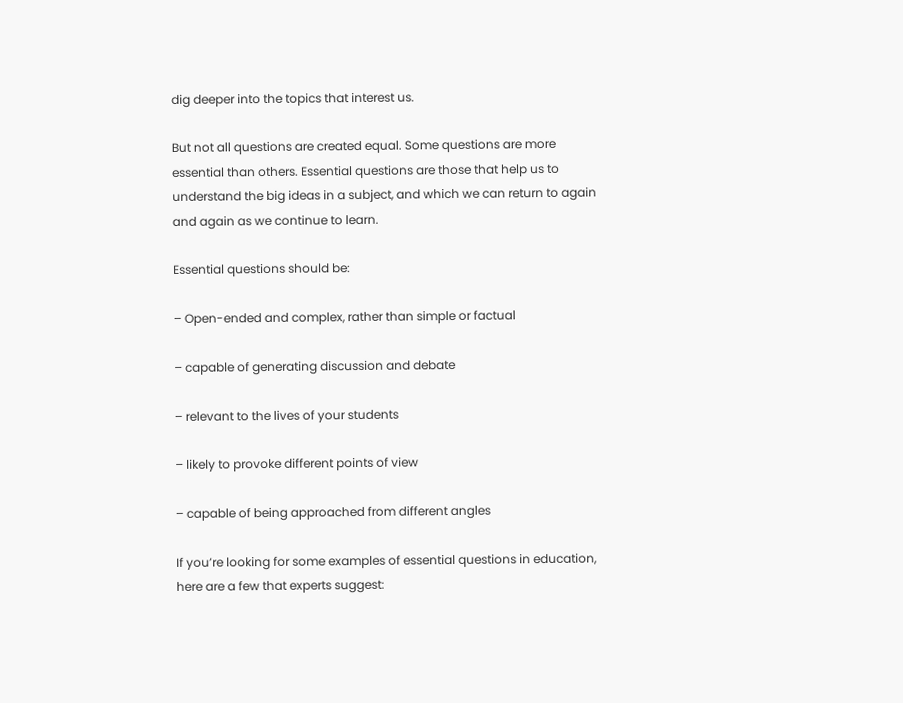dig deeper into the topics that interest us.

But not all questions are created equal. Some questions are more essential than others. Essential questions are those that help us to understand the big ideas in a subject, and which we can return to again and again as we continue to learn.

Essential questions should be:

– Open-ended and complex, rather than simple or factual

– capable of generating discussion and debate

– relevant to the lives of your students

– likely to provoke different points of view

– capable of being approached from different angles

If you’re looking for some examples of essential questions in education, here are a few that experts suggest: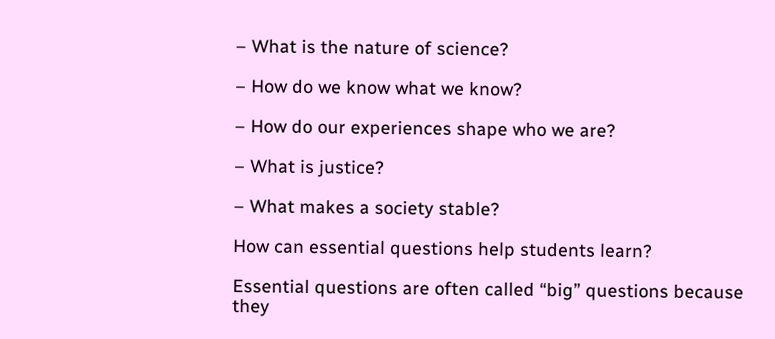– What is the nature of science?

– How do we know what we know?

– How do our experiences shape who we are?

– What is justice?

– What makes a society stable?

How can essential questions help students learn?

Essential questions are often called “big” questions because they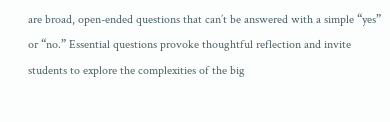are broad, open-ended questions that can’t be answered with a simple “yes” or “no.” Essential questions provoke thoughtful reflection and invite students to explore the complexities of the big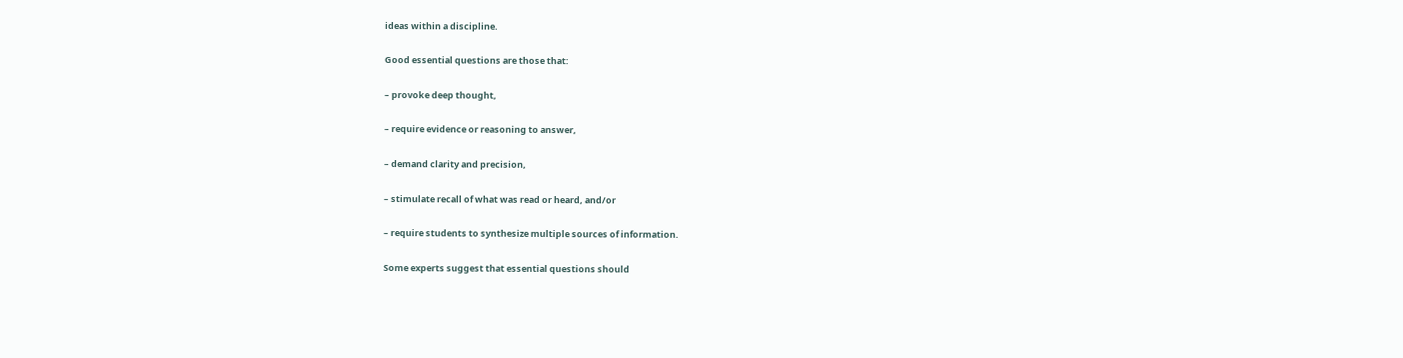ideas within a discipline.

Good essential questions are those that:

– provoke deep thought,

– require evidence or reasoning to answer,

– demand clarity and precision,

– stimulate recall of what was read or heard, and/or

– require students to synthesize multiple sources of information.

Some experts suggest that essential questions should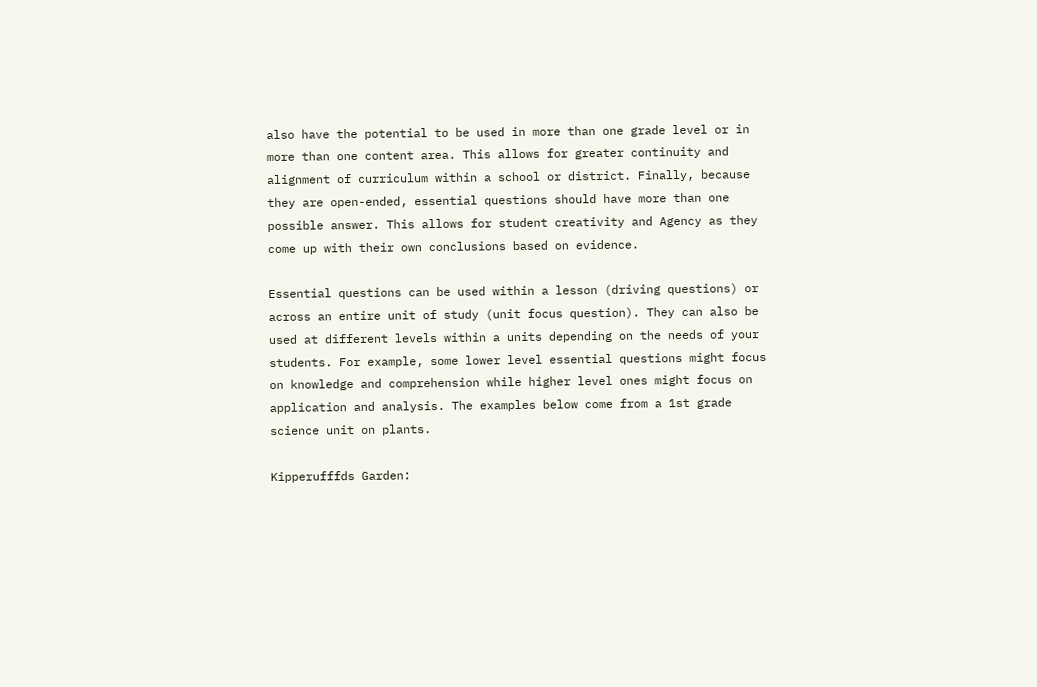also have the potential to be used in more than one grade level or in more than one content area. This allows for greater continuity and alignment of curriculum within a school or district. Finally, because they are open-ended, essential questions should have more than one possible answer. This allows for student creativity and Agency as they come up with their own conclusions based on evidence.

Essential questions can be used within a lesson (driving questions) or across an entire unit of study (unit focus question). They can also be used at different levels within a units depending on the needs of your students. For example, some lower level essential questions might focus on knowledge and comprehension while higher level ones might focus on application and analysis. The examples below come from a 1st grade science unit on plants.

Kipperufffds Garden: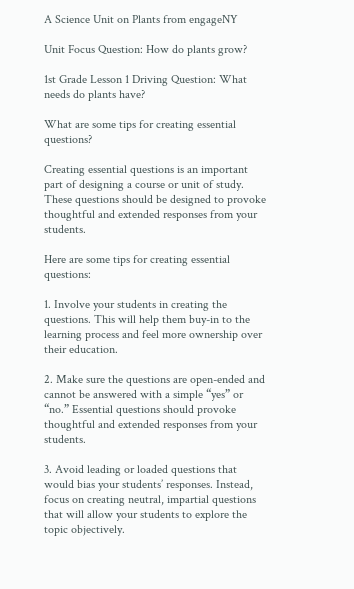A Science Unit on Plants from engageNY

Unit Focus Question: How do plants grow?

1st Grade Lesson 1 Driving Question: What needs do plants have?

What are some tips for creating essential questions?

Creating essential questions is an important part of designing a course or unit of study. These questions should be designed to provoke thoughtful and extended responses from your students.

Here are some tips for creating essential questions:

1. Involve your students in creating the questions. This will help them buy-in to the learning process and feel more ownership over their education.

2. Make sure the questions are open-ended and cannot be answered with a simple “yes” or “no.” Essential questions should provoke thoughtful and extended responses from your students.

3. Avoid leading or loaded questions that would bias your students’ responses. Instead, focus on creating neutral, impartial questions that will allow your students to explore the topic objectively.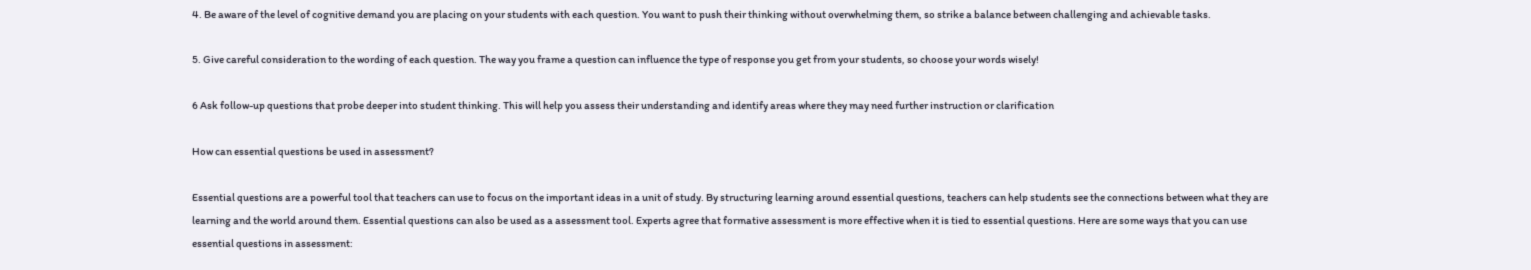4. Be aware of the level of cognitive demand you are placing on your students with each question. You want to push their thinking without overwhelming them, so strike a balance between challenging and achievable tasks.

5. Give careful consideration to the wording of each question. The way you frame a question can influence the type of response you get from your students, so choose your words wisely!

6 Ask follow-up questions that probe deeper into student thinking. This will help you assess their understanding and identify areas where they may need further instruction or clarification

How can essential questions be used in assessment?

Essential questions are a powerful tool that teachers can use to focus on the important ideas in a unit of study. By structuring learning around essential questions, teachers can help students see the connections between what they are learning and the world around them. Essential questions can also be used as a assessment tool. Experts agree that formative assessment is more effective when it is tied to essential questions. Here are some ways that you can use essential questions in assessment: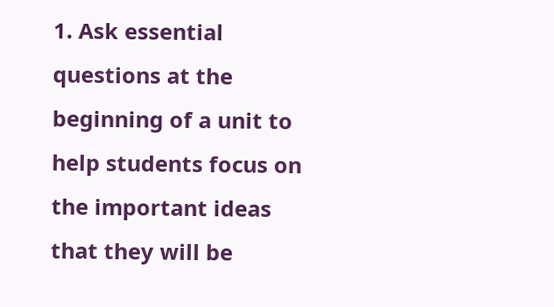1. Ask essential questions at the beginning of a unit to help students focus on the important ideas that they will be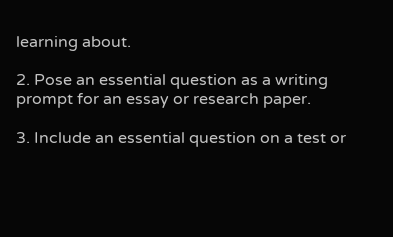learning about.

2. Pose an essential question as a writing prompt for an essay or research paper.

3. Include an essential question on a test or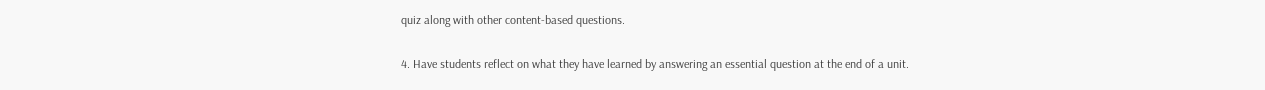quiz along with other content-based questions.

4. Have students reflect on what they have learned by answering an essential question at the end of a unit.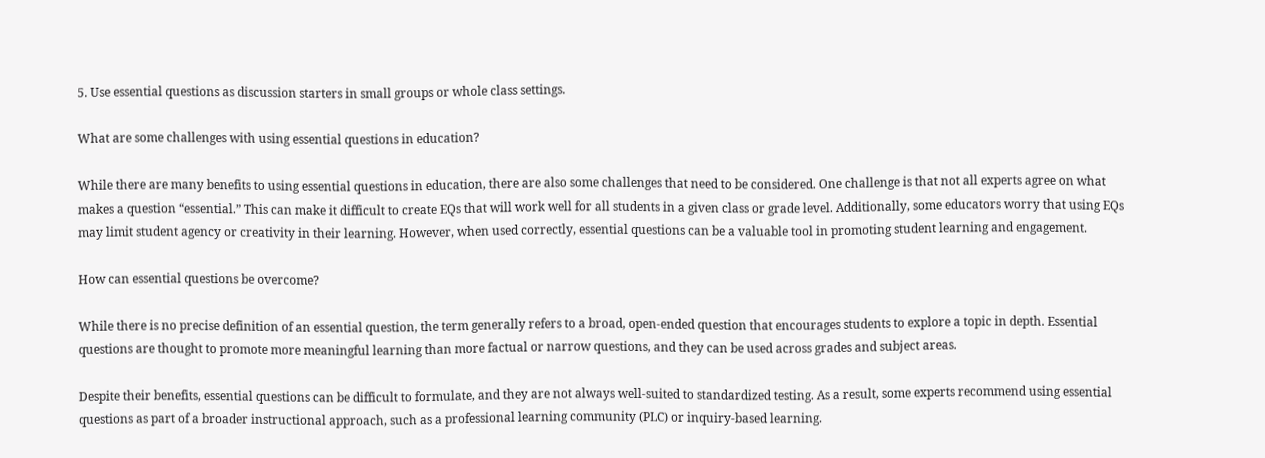5. Use essential questions as discussion starters in small groups or whole class settings.

What are some challenges with using essential questions in education?

While there are many benefits to using essential questions in education, there are also some challenges that need to be considered. One challenge is that not all experts agree on what makes a question “essential.” This can make it difficult to create EQs that will work well for all students in a given class or grade level. Additionally, some educators worry that using EQs may limit student agency or creativity in their learning. However, when used correctly, essential questions can be a valuable tool in promoting student learning and engagement.

How can essential questions be overcome?

While there is no precise definition of an essential question, the term generally refers to a broad, open-ended question that encourages students to explore a topic in depth. Essential questions are thought to promote more meaningful learning than more factual or narrow questions, and they can be used across grades and subject areas.

Despite their benefits, essential questions can be difficult to formulate, and they are not always well-suited to standardized testing. As a result, some experts recommend using essential questions as part of a broader instructional approach, such as a professional learning community (PLC) or inquiry-based learning.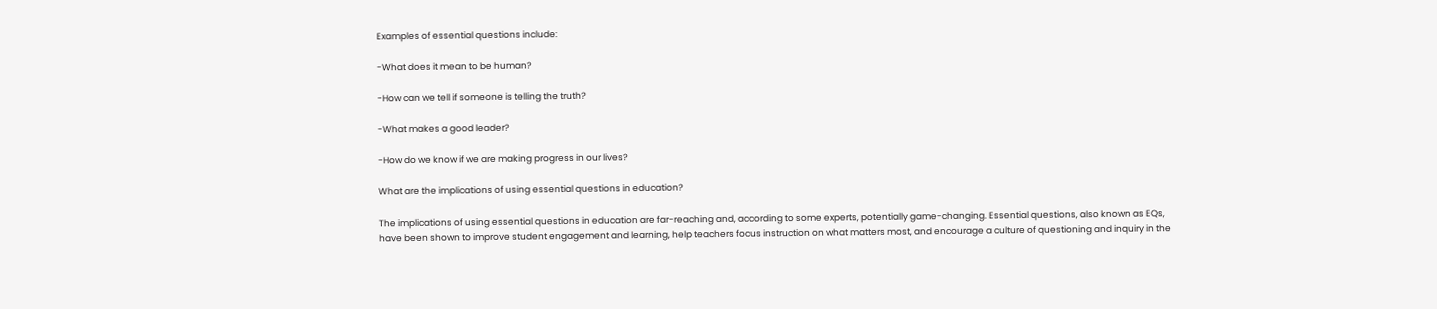Examples of essential questions include:

-What does it mean to be human?

-How can we tell if someone is telling the truth?

-What makes a good leader?

-How do we know if we are making progress in our lives?

What are the implications of using essential questions in education?

The implications of using essential questions in education are far-reaching and, according to some experts, potentially game-changing. Essential questions, also known as EQs, have been shown to improve student engagement and learning, help teachers focus instruction on what matters most, and encourage a culture of questioning and inquiry in the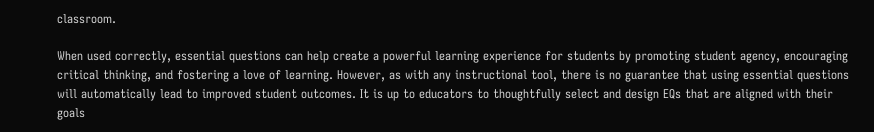classroom.

When used correctly, essential questions can help create a powerful learning experience for students by promoting student agency, encouraging critical thinking, and fostering a love of learning. However, as with any instructional tool, there is no guarantee that using essential questions will automatically lead to improved student outcomes. It is up to educators to thoughtfully select and design EQs that are aligned with their goals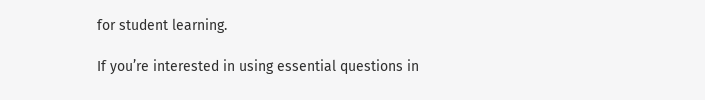for student learning.

If you’re interested in using essential questions in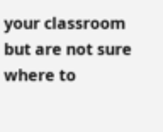your classroom but are not sure where to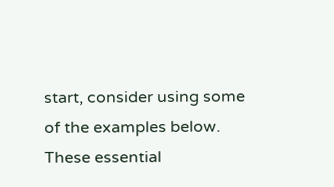start, consider using some of the examples below. These essential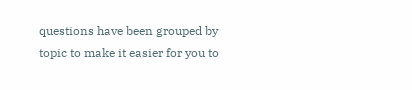questions have been grouped by topic to make it easier for you to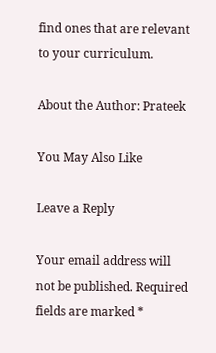find ones that are relevant to your curriculum.

About the Author: Prateek

You May Also Like

Leave a Reply

Your email address will not be published. Required fields are marked *